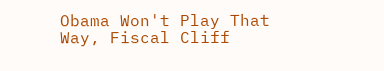Obama Won't Play That Way, Fiscal Cliff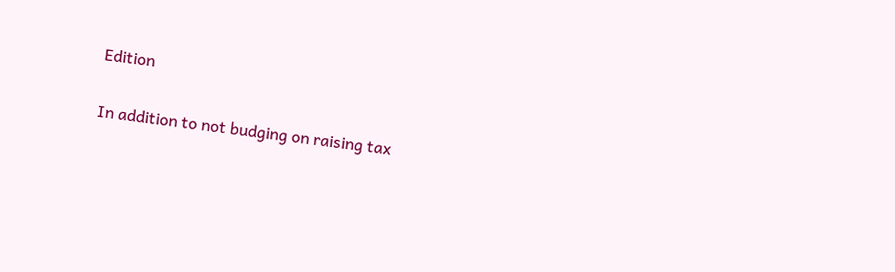Edition

In addition to not budging on raising tax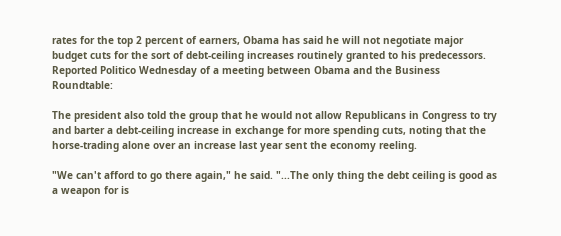rates for the top 2 percent of earners, Obama has said he will not negotiate major budget cuts for the sort of debt-ceiling increases routinely granted to his predecessors. Reported Politico Wednesday of a meeting between Obama and the Business Roundtable:

The president also told the group that he would not allow Republicans in Congress to try and barter a debt-ceiling increase in exchange for more spending cuts, noting that the horse-trading alone over an increase last year sent the economy reeling.

"We can't afford to go there again," he said. "...The only thing the debt ceiling is good as a weapon for is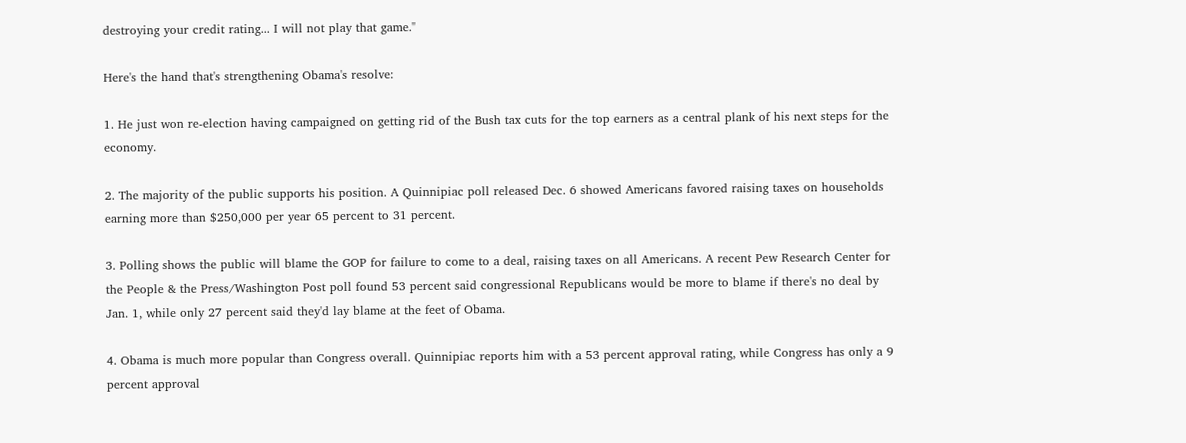destroying your credit rating... I will not play that game."

Here's the hand that's strengthening Obama's resolve:

1. He just won re-election having campaigned on getting rid of the Bush tax cuts for the top earners as a central plank of his next steps for the economy.

2. The majority of the public supports his position. A Quinnipiac poll released Dec. 6 showed Americans favored raising taxes on households earning more than $250,000 per year 65 percent to 31 percent.

3. Polling shows the public will blame the GOP for failure to come to a deal, raising taxes on all Americans. A recent Pew Research Center for the People & the Press/Washington Post poll found 53 percent said congressional Republicans would be more to blame if there's no deal by Jan. 1, while only 27 percent said they'd lay blame at the feet of Obama.

4. Obama is much more popular than Congress overall. Quinnipiac reports him with a 53 percent approval rating, while Congress has only a 9 percent approval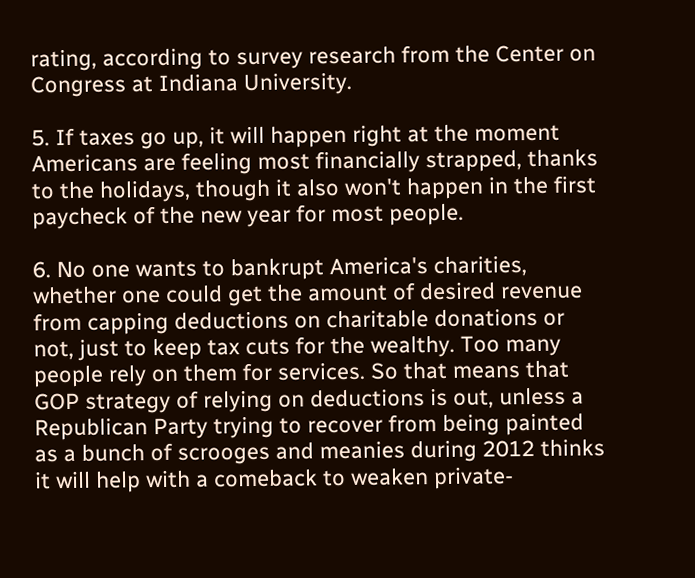rating, according to survey research from the Center on Congress at Indiana University.

5. If taxes go up, it will happen right at the moment Americans are feeling most financially strapped, thanks to the holidays, though it also won't happen in the first paycheck of the new year for most people.

6. No one wants to bankrupt America's charities, whether one could get the amount of desired revenue from capping deductions on charitable donations or not, just to keep tax cuts for the wealthy. Too many people rely on them for services. So that means that GOP strategy of relying on deductions is out, unless a Republican Party trying to recover from being painted as a bunch of scrooges and meanies during 2012 thinks it will help with a comeback to weaken private-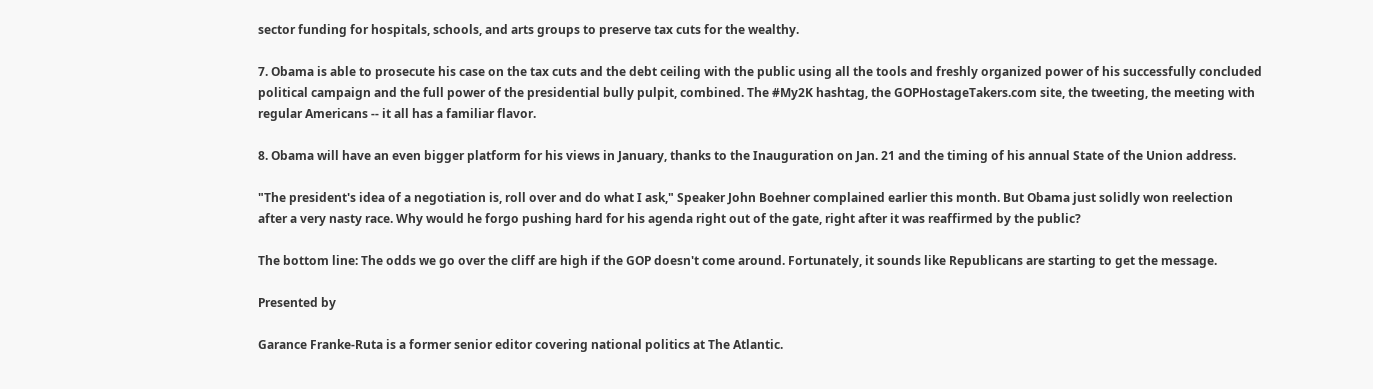sector funding for hospitals, schools, and arts groups to preserve tax cuts for the wealthy.

7. Obama is able to prosecute his case on the tax cuts and the debt ceiling with the public using all the tools and freshly organized power of his successfully concluded political campaign and the full power of the presidential bully pulpit, combined. The #My2K hashtag, the GOPHostageTakers.com site, the tweeting, the meeting with regular Americans -- it all has a familiar flavor.

8. Obama will have an even bigger platform for his views in January, thanks to the Inauguration on Jan. 21 and the timing of his annual State of the Union address.

"The president's idea of a negotiation is, roll over and do what I ask," Speaker John Boehner complained earlier this month. But Obama just solidly won reelection after a very nasty race. Why would he forgo pushing hard for his agenda right out of the gate, right after it was reaffirmed by the public?

The bottom line: The odds we go over the cliff are high if the GOP doesn't come around. Fortunately, it sounds like Republicans are starting to get the message.

Presented by

Garance Franke-Ruta is a former senior editor covering national politics at The Atlantic.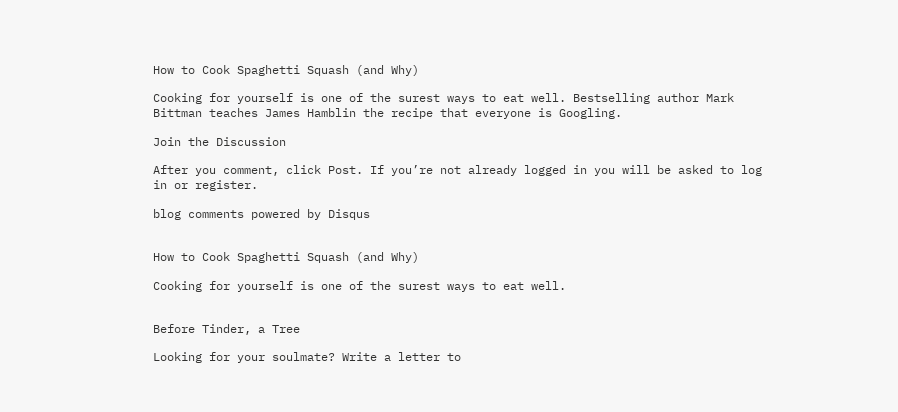How to Cook Spaghetti Squash (and Why)

Cooking for yourself is one of the surest ways to eat well. Bestselling author Mark Bittman teaches James Hamblin the recipe that everyone is Googling.

Join the Discussion

After you comment, click Post. If you’re not already logged in you will be asked to log in or register.

blog comments powered by Disqus


How to Cook Spaghetti Squash (and Why)

Cooking for yourself is one of the surest ways to eat well.


Before Tinder, a Tree

Looking for your soulmate? Write a letter to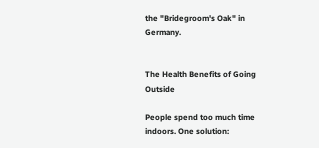the "Bridegroom's Oak" in Germany.


The Health Benefits of Going Outside

People spend too much time indoors. One solution: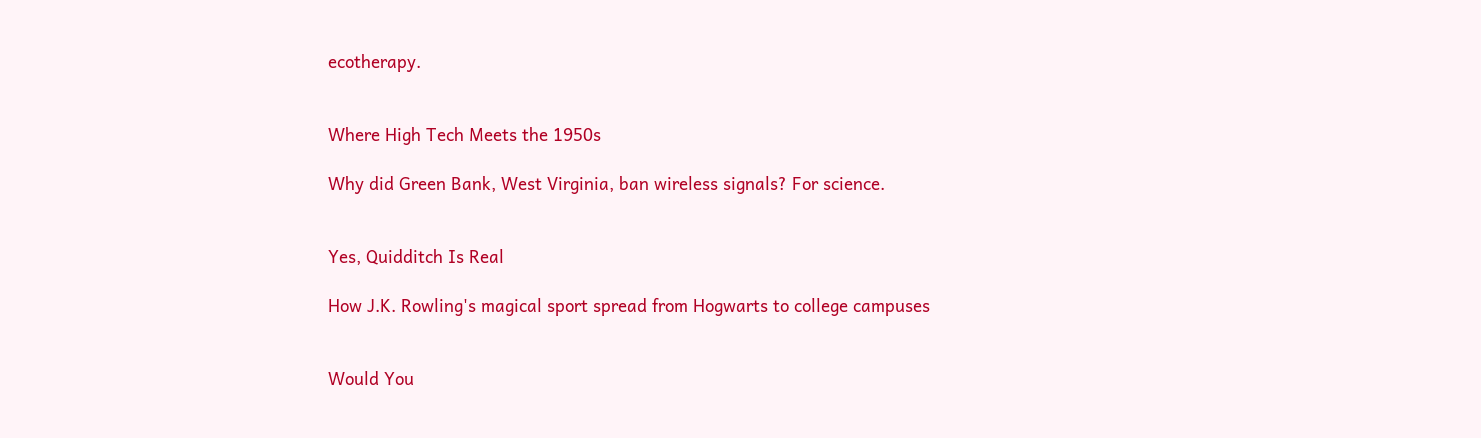ecotherapy.


Where High Tech Meets the 1950s

Why did Green Bank, West Virginia, ban wireless signals? For science.


Yes, Quidditch Is Real

How J.K. Rowling's magical sport spread from Hogwarts to college campuses


Would You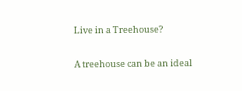Live in a Treehouse?

A treehouse can be an ideal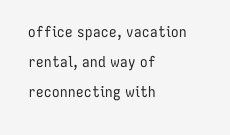office space, vacation rental, and way of reconnecting with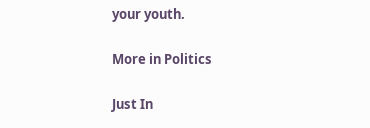your youth.

More in Politics

Just In